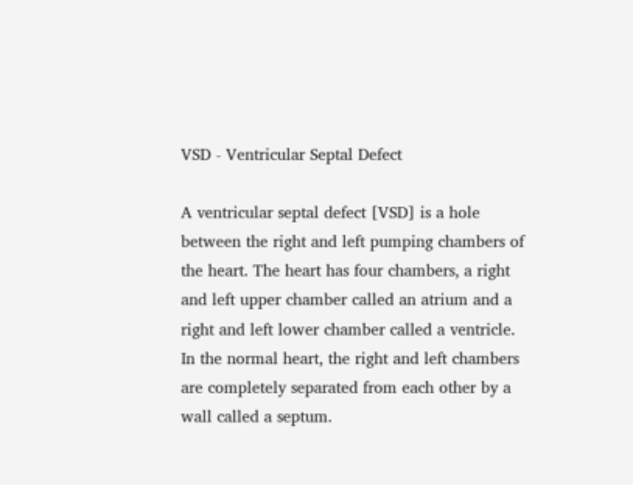VSD - Ventricular Septal Defect

A ventricular septal defect [VSD] is a hole between the right and left pumping chambers of the heart. The heart has four chambers, a right and left upper chamber called an atrium and a right and left lower chamber called a ventricle. In the normal heart, the right and left chambers are completely separated from each other by a wall called a septum.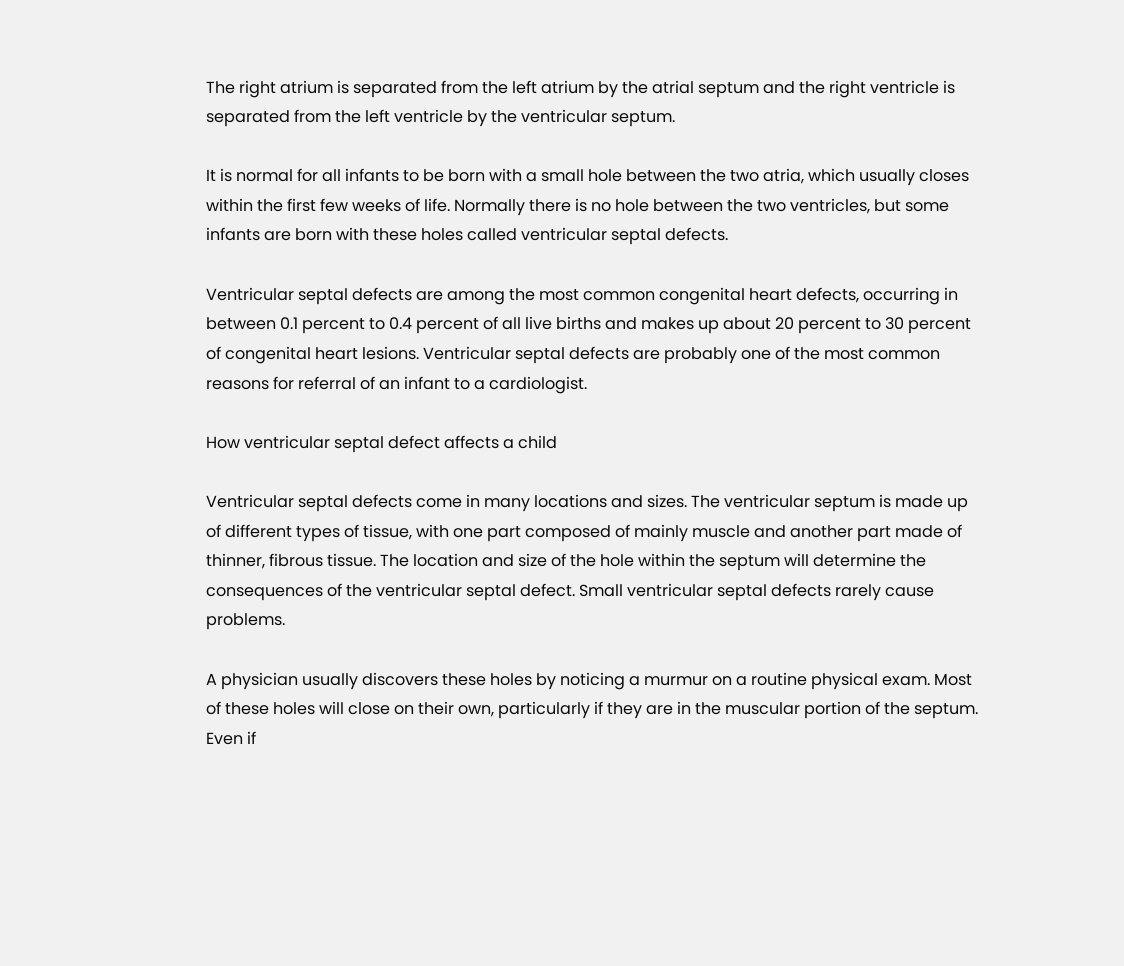The right atrium is separated from the left atrium by the atrial septum and the right ventricle is separated from the left ventricle by the ventricular septum.

It is normal for all infants to be born with a small hole between the two atria, which usually closes within the first few weeks of life. Normally there is no hole between the two ventricles, but some infants are born with these holes called ventricular septal defects.

Ventricular septal defects are among the most common congenital heart defects, occurring in between 0.1 percent to 0.4 percent of all live births and makes up about 20 percent to 30 percent of congenital heart lesions. Ventricular septal defects are probably one of the most common reasons for referral of an infant to a cardiologist.

How ventricular septal defect affects a child

Ventricular septal defects come in many locations and sizes. The ventricular septum is made up of different types of tissue, with one part composed of mainly muscle and another part made of thinner, fibrous tissue. The location and size of the hole within the septum will determine the consequences of the ventricular septal defect. Small ventricular septal defects rarely cause problems.

A physician usually discovers these holes by noticing a murmur on a routine physical exam. Most of these holes will close on their own, particularly if they are in the muscular portion of the septum. Even if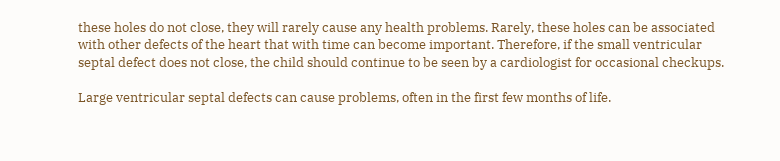these holes do not close, they will rarely cause any health problems. Rarely, these holes can be associated with other defects of the heart that with time can become important. Therefore, if the small ventricular septal defect does not close, the child should continue to be seen by a cardiologist for occasional checkups.

Large ventricular septal defects can cause problems, often in the first few months of life.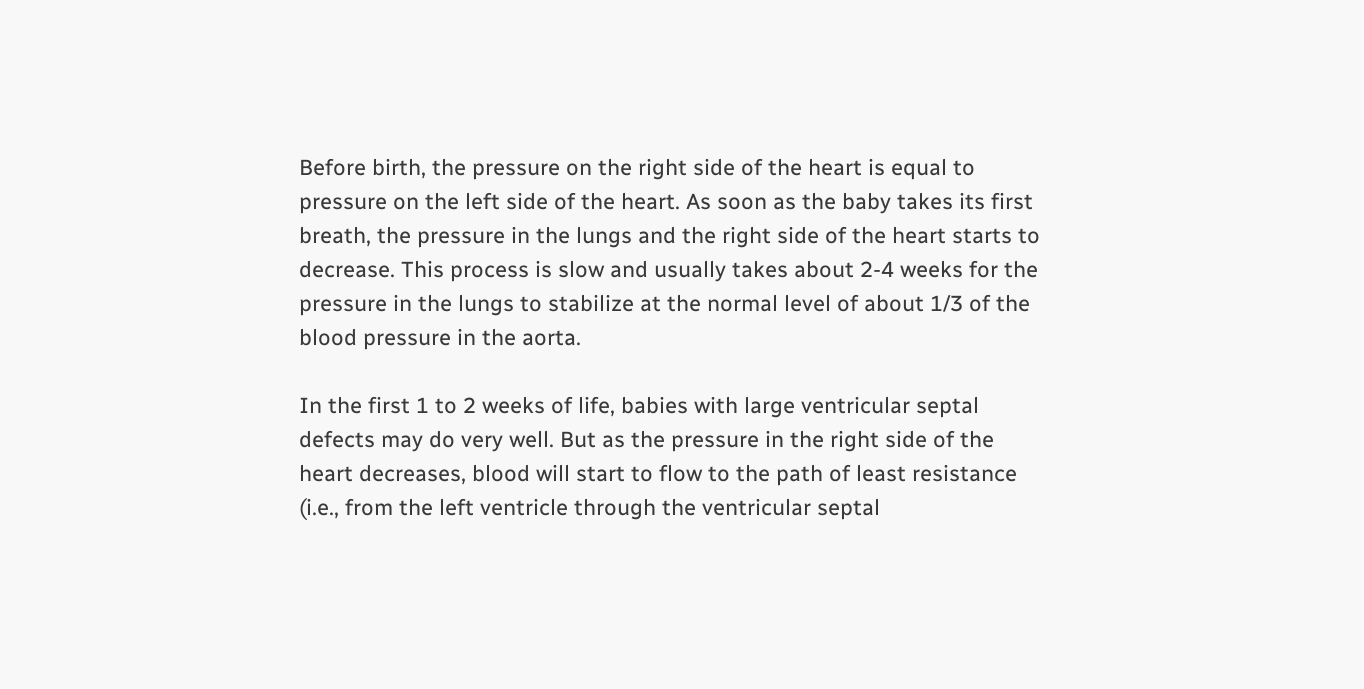Before birth, the pressure on the right side of the heart is equal to pressure on the left side of the heart. As soon as the baby takes its first breath, the pressure in the lungs and the right side of the heart starts to decrease. This process is slow and usually takes about 2-4 weeks for the pressure in the lungs to stabilize at the normal level of about 1/3 of the blood pressure in the aorta.

In the first 1 to 2 weeks of life, babies with large ventricular septal defects may do very well. But as the pressure in the right side of the heart decreases, blood will start to flow to the path of least resistance (i.e., from the left ventricle through the ventricular septal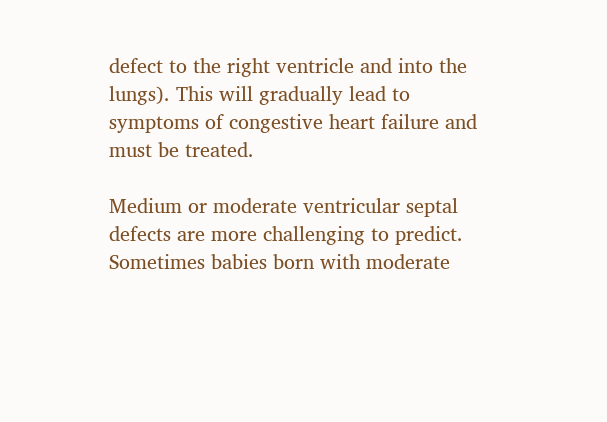defect to the right ventricle and into the lungs). This will gradually lead to symptoms of congestive heart failure and must be treated.

Medium or moderate ventricular septal defects are more challenging to predict. Sometimes babies born with moderate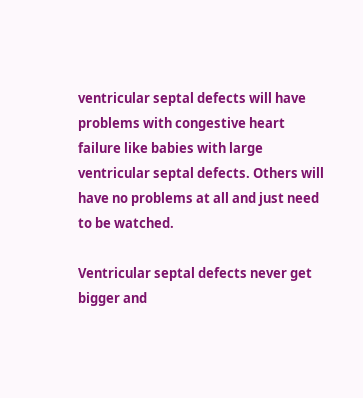ventricular septal defects will have problems with congestive heart failure like babies with large ventricular septal defects. Others will have no problems at all and just need to be watched.

Ventricular septal defects never get bigger and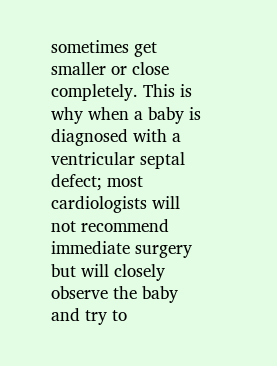sometimes get smaller or close completely. This is why when a baby is diagnosed with a ventricular septal defect; most cardiologists will not recommend immediate surgery but will closely observe the baby and try to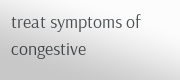treat symptoms of congestive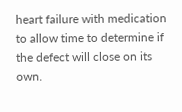heart failure with medication to allow time to determine if the defect will close on its own.